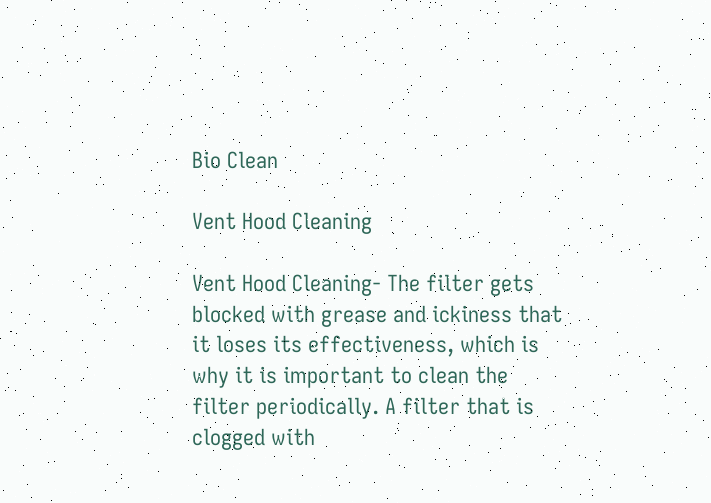Bio Clean

Vent Hood Cleaning

Vent Hood Cleaning- The filter gets blocked with grease and ickiness that it loses its effectiveness, which is why it is important to clean the filter periodically. A filter that is clogged with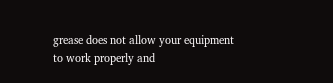grease does not allow your equipment to work properly and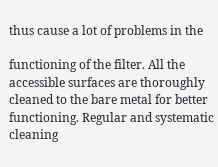thus cause a lot of problems in the

functioning of the filter. All the accessible surfaces are thoroughly cleaned to the bare metal for better functioning. Regular and systematic cleaning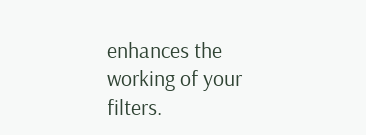enhances the working of your filters.